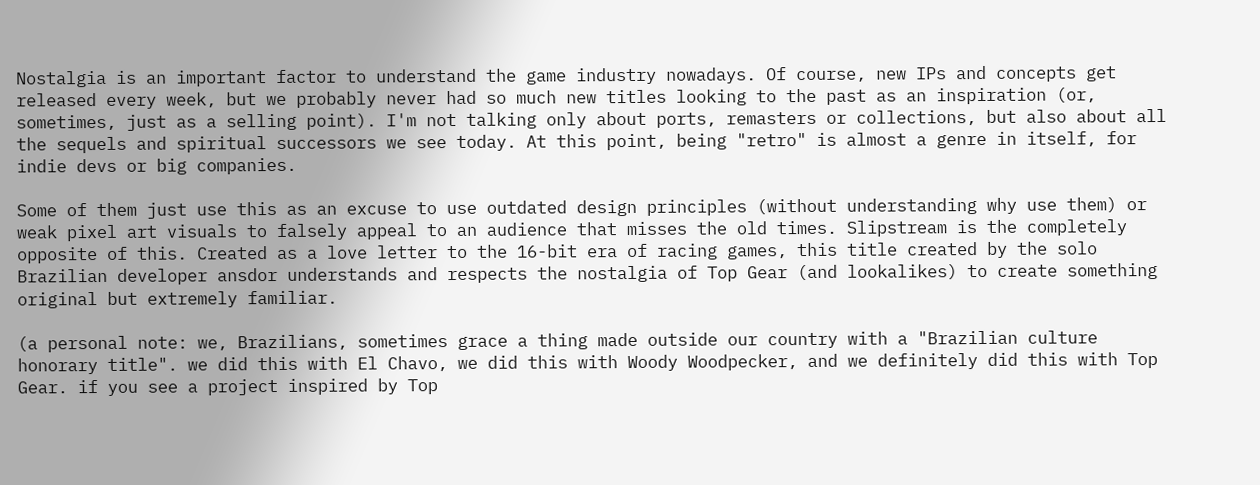Nostalgia is an important factor to understand the game industry nowadays. Of course, new IPs and concepts get released every week, but we probably never had so much new titles looking to the past as an inspiration (or, sometimes, just as a selling point). I'm not talking only about ports, remasters or collections, but also about all the sequels and spiritual successors we see today. At this point, being "retro" is almost a genre in itself, for indie devs or big companies.

Some of them just use this as an excuse to use outdated design principles (without understanding why use them) or weak pixel art visuals to falsely appeal to an audience that misses the old times. Slipstream is the completely opposite of this. Created as a love letter to the 16-bit era of racing games, this title created by the solo Brazilian developer ansdor understands and respects the nostalgia of Top Gear (and lookalikes) to create something original but extremely familiar.

(a personal note: we, Brazilians, sometimes grace a thing made outside our country with a "Brazilian culture honorary title". we did this with El Chavo, we did this with Woody Woodpecker, and we definitely did this with Top Gear. if you see a project inspired by Top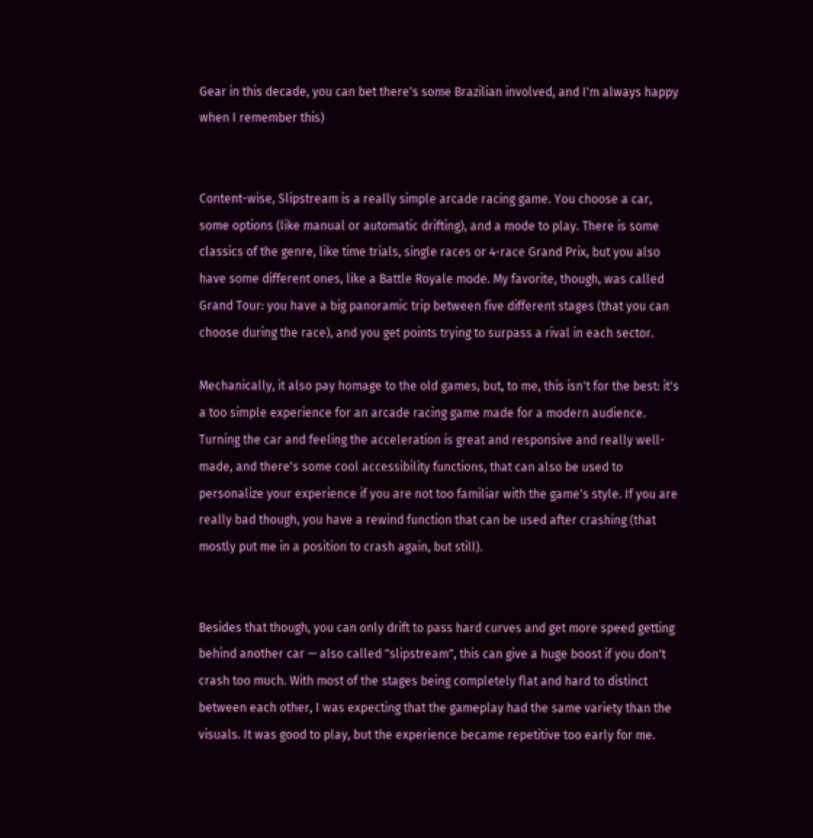Gear in this decade, you can bet there's some Brazilian involved, and I'm always happy when I remember this)


Content-wise, Slipstream is a really simple arcade racing game. You choose a car, some options (like manual or automatic drifting), and a mode to play. There is some classics of the genre, like time trials, single races or 4-race Grand Prix, but you also have some different ones, like a Battle Royale mode. My favorite, though, was called Grand Tour: you have a big panoramic trip between five different stages (that you can choose during the race), and you get points trying to surpass a rival in each sector.

Mechanically, it also pay homage to the old games, but, to me, this isn't for the best: it's a too simple experience for an arcade racing game made for a modern audience. Turning the car and feeling the acceleration is great and responsive and really well-made, and there's some cool accessibility functions, that can also be used to personalize your experience if you are not too familiar with the game's style. If you are really bad though, you have a rewind function that can be used after crashing (that mostly put me in a position to crash again, but still).


Besides that though, you can only drift to pass hard curves and get more speed getting behind another car — also called "slipstream", this can give a huge boost if you don't crash too much. With most of the stages being completely flat and hard to distinct between each other, I was expecting that the gameplay had the same variety than the visuals. It was good to play, but the experience became repetitive too early for me.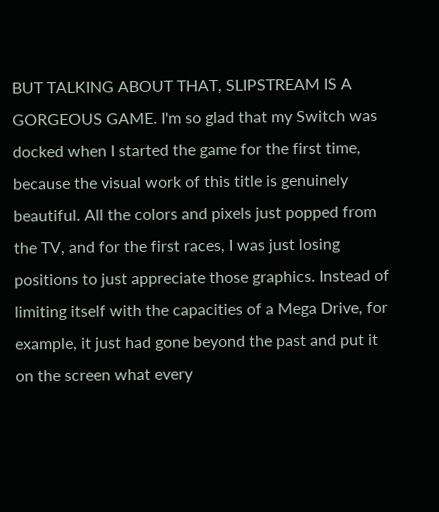BUT TALKING ABOUT THAT, SLIPSTREAM IS A GORGEOUS GAME. I'm so glad that my Switch was docked when I started the game for the first time, because the visual work of this title is genuinely beautiful. All the colors and pixels just popped from the TV, and for the first races, I was just losing positions to just appreciate those graphics. Instead of limiting itself with the capacities of a Mega Drive, for example, it just had gone beyond the past and put it on the screen what every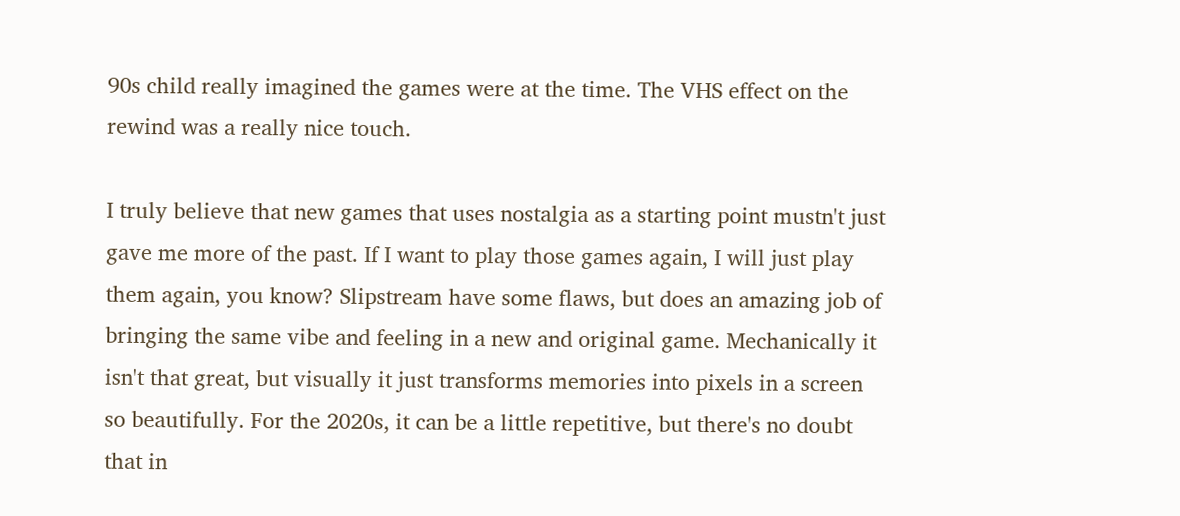90s child really imagined the games were at the time. The VHS effect on the rewind was a really nice touch.

I truly believe that new games that uses nostalgia as a starting point mustn't just gave me more of the past. If I want to play those games again, I will just play them again, you know? Slipstream have some flaws, but does an amazing job of bringing the same vibe and feeling in a new and original game. Mechanically it isn't that great, but visually it just transforms memories into pixels in a screen so beautifully. For the 2020s, it can be a little repetitive, but there's no doubt that in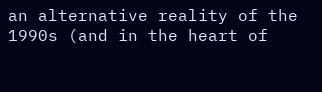an alternative reality of the 1990s (and in the heart of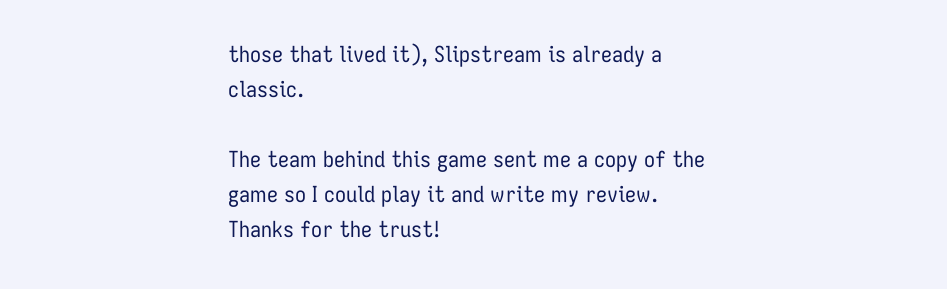those that lived it), Slipstream is already a classic.

The team behind this game sent me a copy of the game so I could play it and write my review. Thanks for the trust!